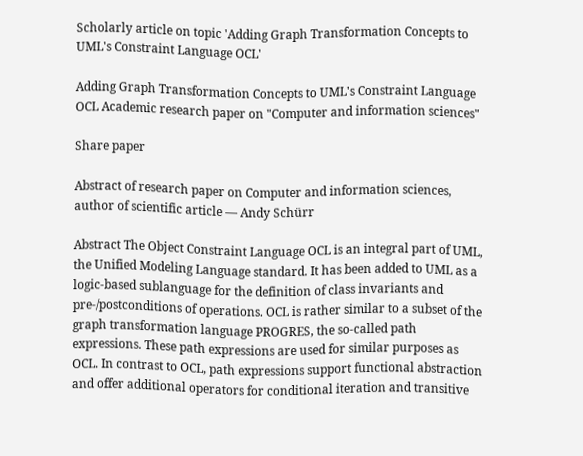Scholarly article on topic 'Adding Graph Transformation Concepts to UML's Constraint Language OCL'

Adding Graph Transformation Concepts to UML's Constraint Language OCL Academic research paper on "Computer and information sciences"

Share paper

Abstract of research paper on Computer and information sciences, author of scientific article — Andy Schürr

Abstract The Object Constraint Language OCL is an integral part of UML, the Unified Modeling Language standard. It has been added to UML as a logic-based sublanguage for the definition of class invariants and pre-/postconditions of operations. OCL is rather similar to a subset of the graph transformation language PROGRES, the so-called path expressions. These path expressions are used for similar purposes as OCL. In contrast to OCL, path expressions support functional abstraction and offer additional operators for conditional iteration and transitive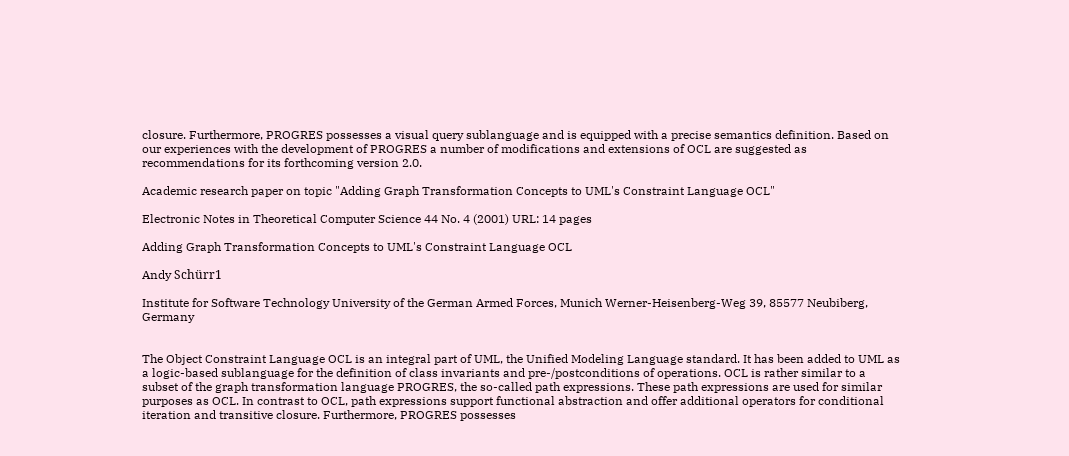closure. Furthermore, PROGRES possesses a visual query sublanguage and is equipped with a precise semantics definition. Based on our experiences with the development of PROGRES a number of modifications and extensions of OCL are suggested as recommendations for its forthcoming version 2.0.

Academic research paper on topic "Adding Graph Transformation Concepts to UML's Constraint Language OCL"

Electronic Notes in Theoretical Computer Science 44 No. 4 (2001) URL: 14 pages

Adding Graph Transformation Concepts to UML's Constraint Language OCL

Andy Schürr1

Institute for Software Technology University of the German Armed Forces, Munich Werner-Heisenberg-Weg 39, 85577 Neubiberg, Germany


The Object Constraint Language OCL is an integral part of UML, the Unified Modeling Language standard. It has been added to UML as a logic-based sublanguage for the definition of class invariants and pre-/postconditions of operations. OCL is rather similar to a subset of the graph transformation language PROGRES, the so-called path expressions. These path expressions are used for similar purposes as OCL. In contrast to OCL, path expressions support functional abstraction and offer additional operators for conditional iteration and transitive closure. Furthermore, PROGRES possesses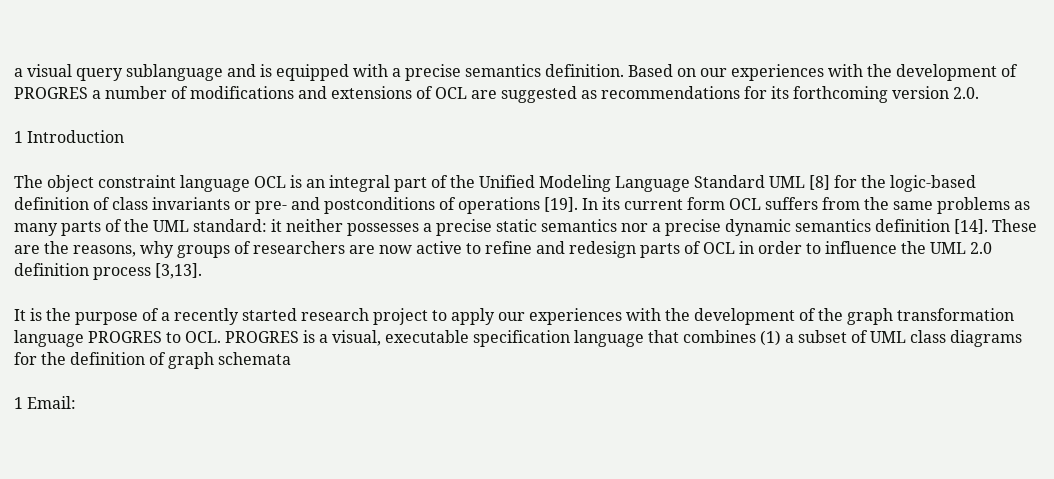a visual query sublanguage and is equipped with a precise semantics definition. Based on our experiences with the development of PROGRES a number of modifications and extensions of OCL are suggested as recommendations for its forthcoming version 2.0.

1 Introduction

The object constraint language OCL is an integral part of the Unified Modeling Language Standard UML [8] for the logic-based definition of class invariants or pre- and postconditions of operations [19]. In its current form OCL suffers from the same problems as many parts of the UML standard: it neither possesses a precise static semantics nor a precise dynamic semantics definition [14]. These are the reasons, why groups of researchers are now active to refine and redesign parts of OCL in order to influence the UML 2.0 definition process [3,13].

It is the purpose of a recently started research project to apply our experiences with the development of the graph transformation language PROGRES to OCL. PROGRES is a visual, executable specification language that combines (1) a subset of UML class diagrams for the definition of graph schemata

1 Email: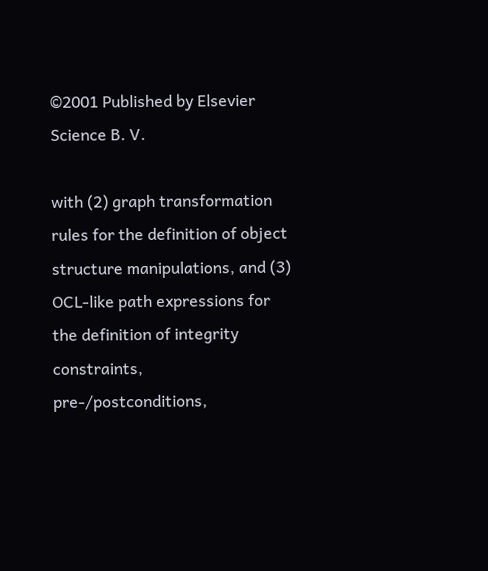©2001 Published by Elsevier Science B. V.

with (2) graph transformation rules for the definition of object structure manipulations, and (3) OCL-like path expressions for the definition of integrity constraints, pre-/postconditions,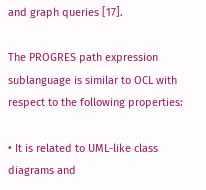and graph queries [17].

The PROGRES path expression sublanguage is similar to OCL with respect to the following properties:

• It is related to UML-like class diagrams and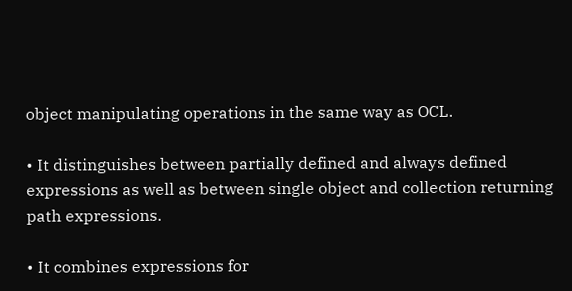object manipulating operations in the same way as OCL.

• It distinguishes between partially defined and always defined expressions as well as between single object and collection returning path expressions.

• It combines expressions for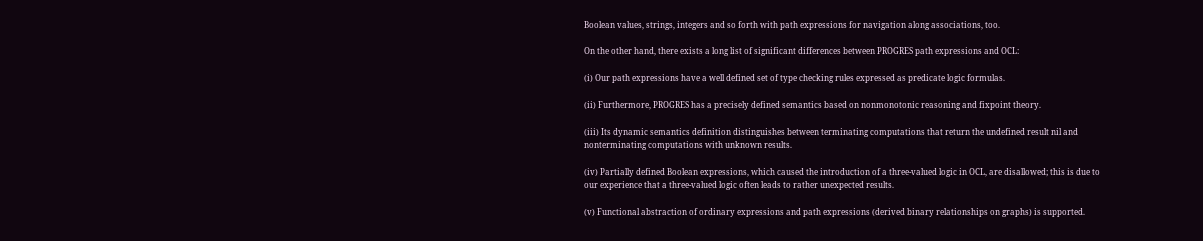Boolean values, strings, integers and so forth with path expressions for navigation along associations, too.

On the other hand, there exists a long list of significant differences between PROGRES path expressions and OCL:

(i) Our path expressions have a well defined set of type checking rules expressed as predicate logic formulas.

(ii) Furthermore, PROGRES has a precisely defined semantics based on nonmonotonic reasoning and fixpoint theory.

(iii) Its dynamic semantics definition distinguishes between terminating computations that return the undefined result nil and nonterminating computations with unknown results.

(iv) Partially defined Boolean expressions, which caused the introduction of a three-valued logic in OCL, are disallowed; this is due to our experience that a three-valued logic often leads to rather unexpected results.

(v) Functional abstraction of ordinary expressions and path expressions (derived binary relationships on graphs) is supported.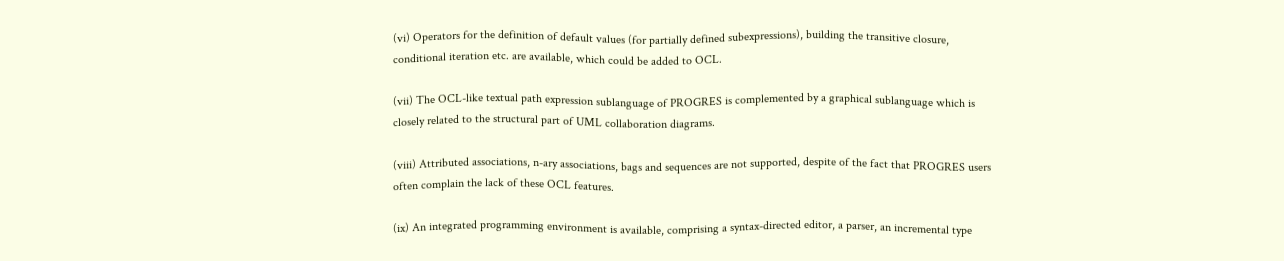(vi) Operators for the definition of default values (for partially defined subexpressions), building the transitive closure, conditional iteration etc. are available, which could be added to OCL.

(vii) The OCL-like textual path expression sublanguage of PROGRES is complemented by a graphical sublanguage which is closely related to the structural part of UML collaboration diagrams.

(viii) Attributed associations, n-ary associations, bags and sequences are not supported, despite of the fact that PROGRES users often complain the lack of these OCL features.

(ix) An integrated programming environment is available, comprising a syntax-directed editor, a parser, an incremental type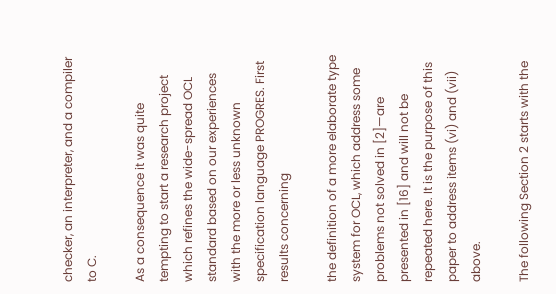checker, an interpreter, and a compiler to C.

As a consequence it was quite tempting to start a research project which refines the wide-spread OCL standard based on our experiences with the more or less unknown specification language PROGRES. First results concerning

the definition of a more elaborate type system for OCL, which address some problems not solved in [2]—are presented in [16] and will not be repeated here. It is the purpose of this paper to address items (vi) and (vii) above.

The following Section 2 starts with the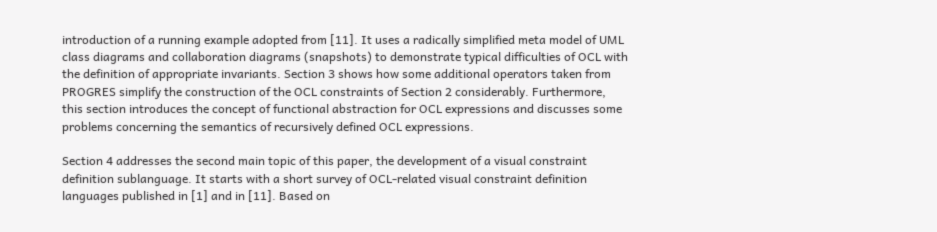introduction of a running example adopted from [11]. It uses a radically simplified meta model of UML class diagrams and collaboration diagrams (snapshots) to demonstrate typical difficulties of OCL with the definition of appropriate invariants. Section 3 shows how some additional operators taken from PROGRES simplify the construction of the OCL constraints of Section 2 considerably. Furthermore, this section introduces the concept of functional abstraction for OCL expressions and discusses some problems concerning the semantics of recursively defined OCL expressions.

Section 4 addresses the second main topic of this paper, the development of a visual constraint definition sublanguage. It starts with a short survey of OCL-related visual constraint definition languages published in [1] and in [11]. Based on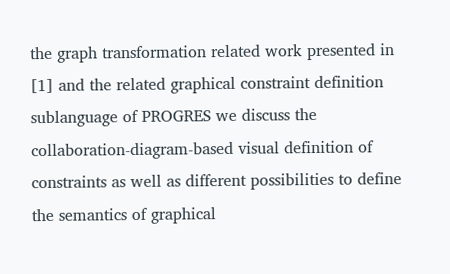the graph transformation related work presented in [1] and the related graphical constraint definition sublanguage of PROGRES we discuss the collaboration-diagram-based visual definition of constraints as well as different possibilities to define the semantics of graphical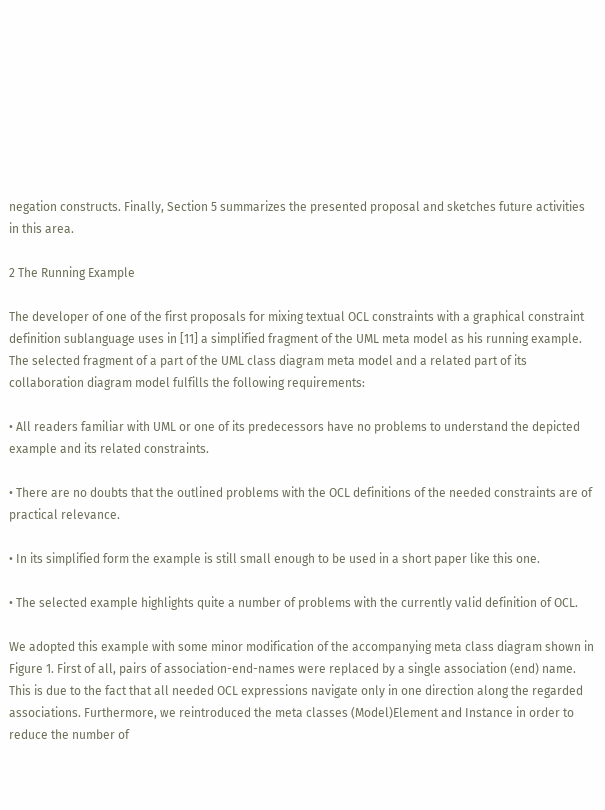negation constructs. Finally, Section 5 summarizes the presented proposal and sketches future activities in this area.

2 The Running Example

The developer of one of the first proposals for mixing textual OCL constraints with a graphical constraint definition sublanguage uses in [11] a simplified fragment of the UML meta model as his running example. The selected fragment of a part of the UML class diagram meta model and a related part of its collaboration diagram model fulfills the following requirements:

• All readers familiar with UML or one of its predecessors have no problems to understand the depicted example and its related constraints.

• There are no doubts that the outlined problems with the OCL definitions of the needed constraints are of practical relevance.

• In its simplified form the example is still small enough to be used in a short paper like this one.

• The selected example highlights quite a number of problems with the currently valid definition of OCL.

We adopted this example with some minor modification of the accompanying meta class diagram shown in Figure 1. First of all, pairs of association-end-names were replaced by a single association (end) name. This is due to the fact that all needed OCL expressions navigate only in one direction along the regarded associations. Furthermore, we reintroduced the meta classes (Model)Element and Instance in order to reduce the number of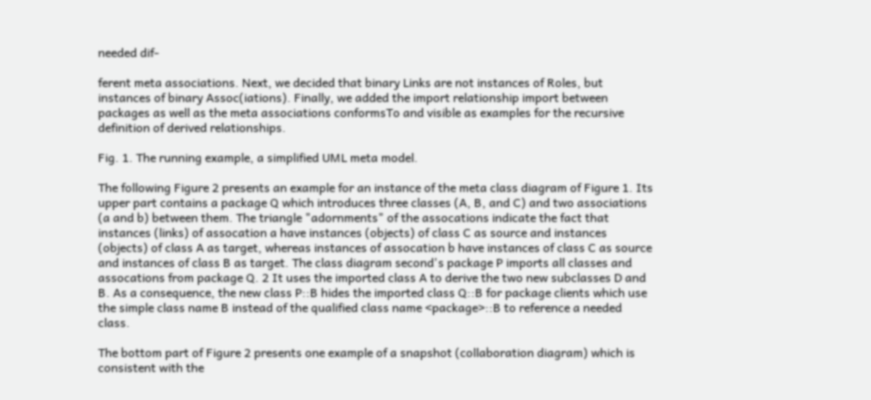needed dif-

ferent meta associations. Next, we decided that binary Links are not instances of Roles, but instances of binary Assoc(iations). Finally, we added the import relationship import between packages as well as the meta associations conformsTo and visible as examples for the recursive definition of derived relationships.

Fig. 1. The running example, a simplified UML meta model.

The following Figure 2 presents an example for an instance of the meta class diagram of Figure 1. Its upper part contains a package Q which introduces three classes (A, B, and C) and two associations (a and b) between them. The triangle "adornments" of the assocations indicate the fact that instances (links) of assocation a have instances (objects) of class C as source and instances (objects) of class A as target, whereas instances of assocation b have instances of class C as source and instances of class B as target. The class diagram second's package P imports all classes and assocations from package Q. 2 It uses the imported class A to derive the two new subclasses D and B. As a consequence, the new class P::B hides the imported class Q::B for package clients which use the simple class name B instead of the qualified class name <package>::B to reference a needed class.

The bottom part of Figure 2 presents one example of a snapshot (collaboration diagram) which is consistent with the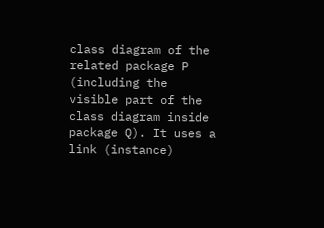class diagram of the related package P (including the visible part of the class diagram inside package Q). It uses a link (instance)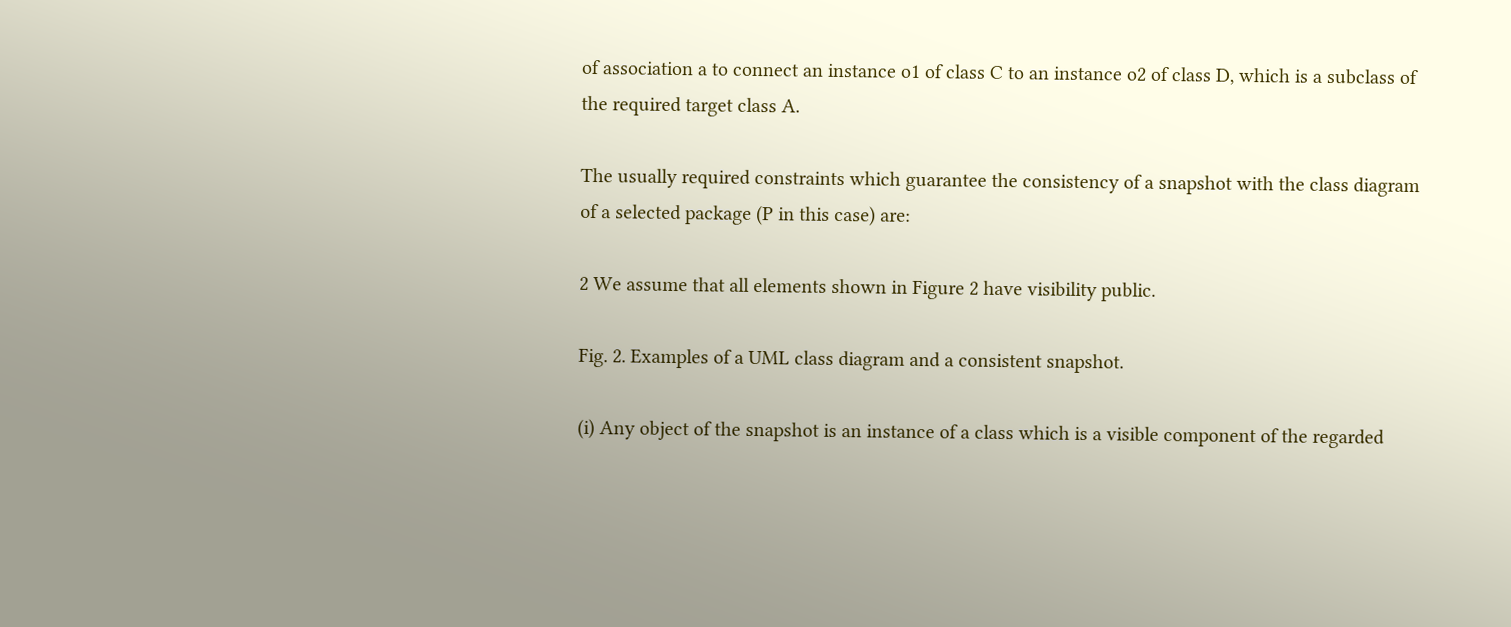of association a to connect an instance o1 of class C to an instance o2 of class D, which is a subclass of the required target class A.

The usually required constraints which guarantee the consistency of a snapshot with the class diagram of a selected package (P in this case) are:

2 We assume that all elements shown in Figure 2 have visibility public.

Fig. 2. Examples of a UML class diagram and a consistent snapshot.

(i) Any object of the snapshot is an instance of a class which is a visible component of the regarded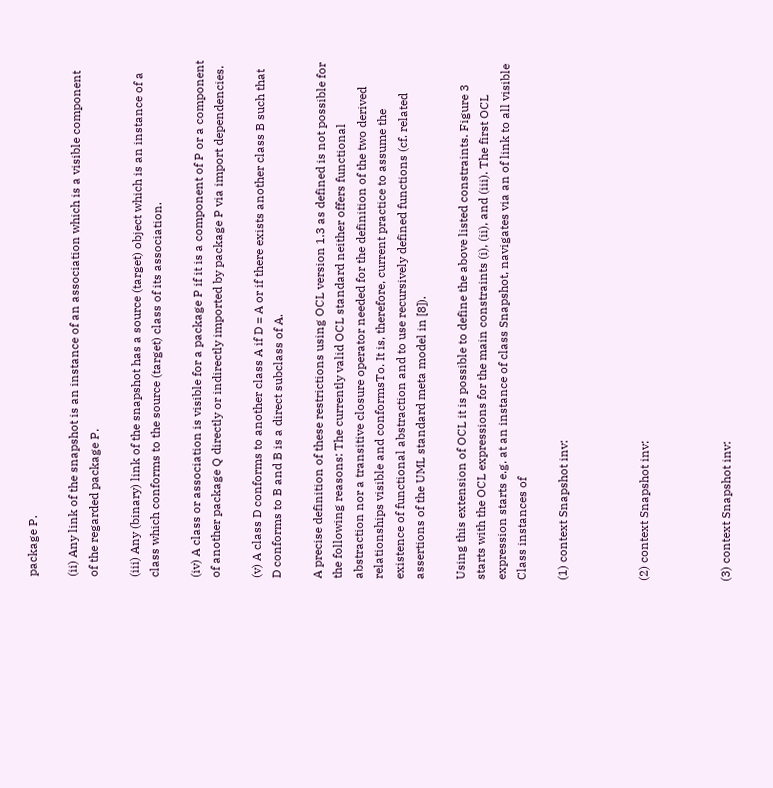package P.

(ii) Any link of the snapshot is an instance of an association which is a visible component of the regarded package P.

(iii) Any (binary) link of the snapshot has a source (target) object which is an instance of a class which conforms to the source (target) class of its association.

(iv) A class or association is visible for a package P if it is a component of P or a component of another package Q directly or indirectly imported by package P via import dependencies.

(v) A class D conforms to another class A if D = A or if there exists another class B such that D conforms to B and B is a direct subclass of A.

A precise definition of these restrictions using OCL version 1.3 as defined is not possible for the following reasons: The currently valid OCL standard neither offers functional abstraction nor a transitive closure operator needed for the definition of the two derived relationships visible and conformsTo. It is, therefore, current practice to assume the existence of functional abstraction and to use recursively defined functions (cf. related assertions of the UML standard meta model in [8]).

Using this extension of OCL it is possible to define the above listed constraints. Figure 3 starts with the OCL expressions for the main constraints (i), (ii), and (iii). The first OCL expression starts e.g. at an instance of class Snapshot, navigates via an of link to all visible Class instances of

(1) context Snapshot inv:



(2) context Snapshot inv:



(3) context Snapshot inv: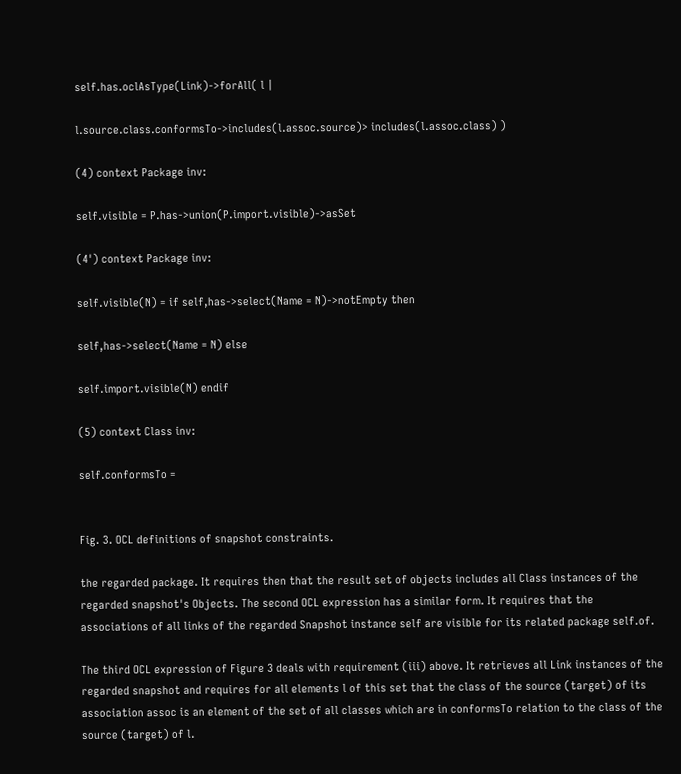self.has.oclAsType(Link)->forAll( l |

l.source.class.conformsTo->includes(l.assoc.source)> includes(l.assoc.class) )

(4) context Package inv:

self.visible = P.has->union(P.import.visible)->asSet

(4') context Package inv:

self.visible(N) = if self,has->select(Name = N)->notEmpty then

self,has->select(Name = N) else

self.import.visible(N) endif

(5) context Class inv:

self.conformsTo =


Fig. 3. OCL definitions of snapshot constraints.

the regarded package. It requires then that the result set of objects includes all Class instances of the regarded snapshot's Objects. The second OCL expression has a similar form. It requires that the associations of all links of the regarded Snapshot instance self are visible for its related package self.of.

The third OCL expression of Figure 3 deals with requirement (iii) above. It retrieves all Link instances of the regarded snapshot and requires for all elements l of this set that the class of the source (target) of its association assoc is an element of the set of all classes which are in conformsTo relation to the class of the source (target) of l.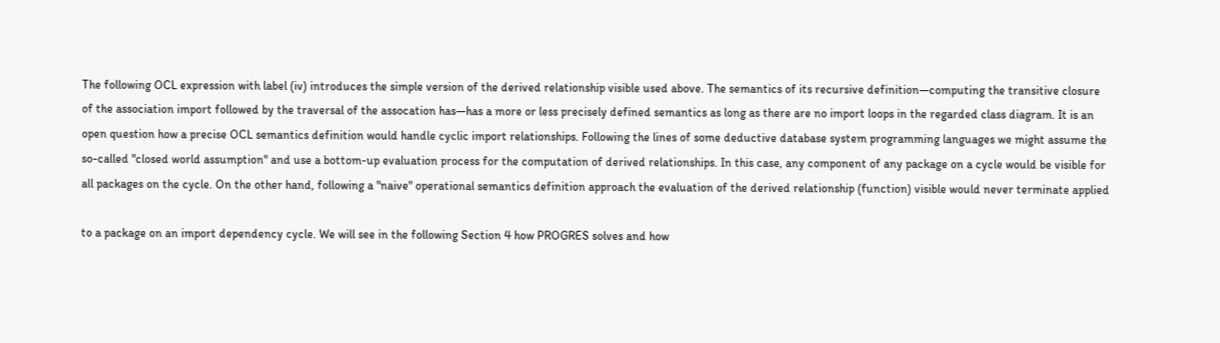The following OCL expression with label (iv) introduces the simple version of the derived relationship visible used above. The semantics of its recursive definition—computing the transitive closure of the association import followed by the traversal of the assocation has—has a more or less precisely defined semantics as long as there are no import loops in the regarded class diagram. It is an open question how a precise OCL semantics definition would handle cyclic import relationships. Following the lines of some deductive database system programming languages we might assume the so-called "closed world assumption" and use a bottom-up evaluation process for the computation of derived relationships. In this case, any component of any package on a cycle would be visible for all packages on the cycle. On the other hand, following a "naive" operational semantics definition approach the evaluation of the derived relationship (function) visible would never terminate applied

to a package on an import dependency cycle. We will see in the following Section 4 how PROGRES solves and how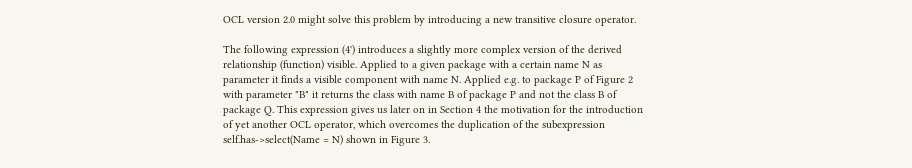OCL version 2.0 might solve this problem by introducing a new transitive closure operator.

The following expression (4') introduces a slightly more complex version of the derived relationship (function) visible. Applied to a given package with a certain name N as parameter it finds a visible component with name N. Applied e.g. to package P of Figure 2 with parameter "B" it returns the class with name B of package P and not the class B of package Q. This expression gives us later on in Section 4 the motivation for the introduction of yet another OCL operator, which overcomes the duplication of the subexpression self.has->select(Name = N) shown in Figure 3.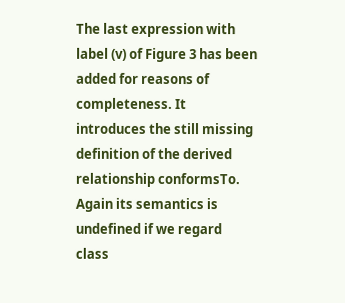The last expression with label (v) of Figure 3 has been added for reasons of completeness. It introduces the still missing definition of the derived relationship conformsTo. Again its semantics is undefined if we regard class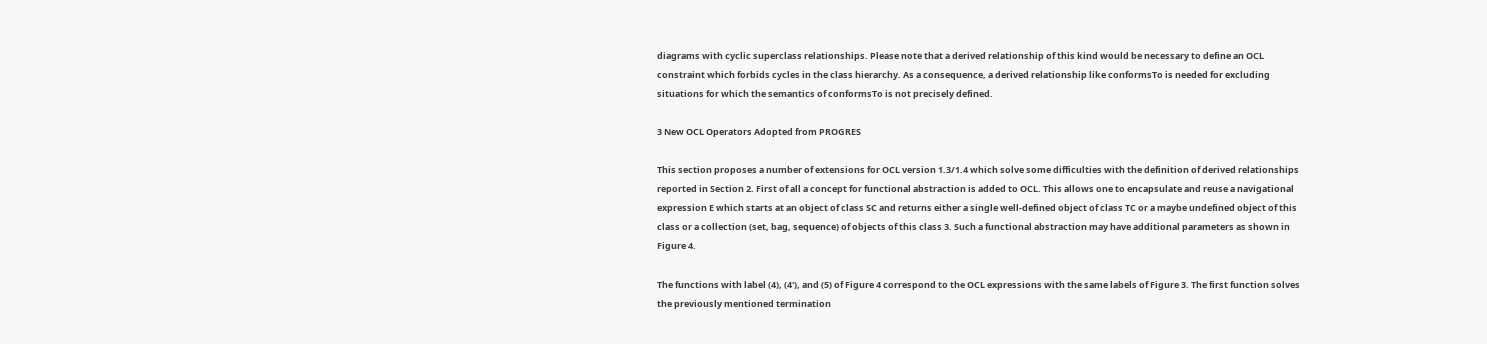diagrams with cyclic superclass relationships. Please note that a derived relationship of this kind would be necessary to define an OCL constraint which forbids cycles in the class hierarchy. As a consequence, a derived relationship like conformsTo is needed for excluding situations for which the semantics of conformsTo is not precisely defined.

3 New OCL Operators Adopted from PROGRES

This section proposes a number of extensions for OCL version 1.3/1.4 which solve some difficulties with the definition of derived relationships reported in Section 2. First of all a concept for functional abstraction is added to OCL. This allows one to encapsulate and reuse a navigational expression E which starts at an object of class SC and returns either a single well-defined object of class TC or a maybe undefined object of this class or a collection (set, bag, sequence) of objects of this class 3. Such a functional abstraction may have additional parameters as shown in Figure 4.

The functions with label (4), (4'), and (5) of Figure 4 correspond to the OCL expressions with the same labels of Figure 3. The first function solves the previously mentioned termination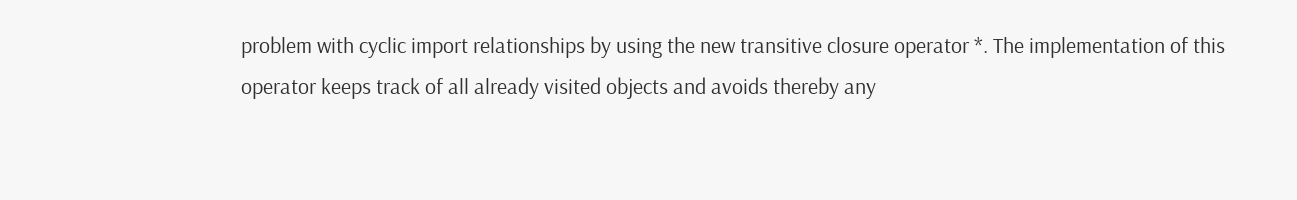problem with cyclic import relationships by using the new transitive closure operator *. The implementation of this operator keeps track of all already visited objects and avoids thereby any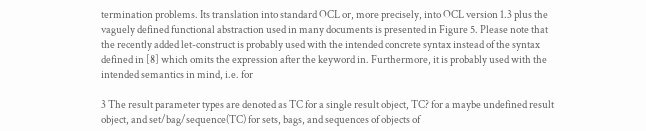termination problems. Its translation into standard OCL or, more precisely, into OCL version 1.3 plus the vaguely defined functional abstraction used in many documents is presented in Figure 5. Please note that the recently added let-construct is probably used with the intended concrete syntax instead of the syntax defined in [8] which omits the expression after the keyword in. Furthermore, it is probably used with the intended semantics in mind, i.e. for

3 The result parameter types are denoted as TC for a single result object, TC? for a maybe undefined result object, and set/bag/sequence(TC) for sets, bags, and sequences of objects of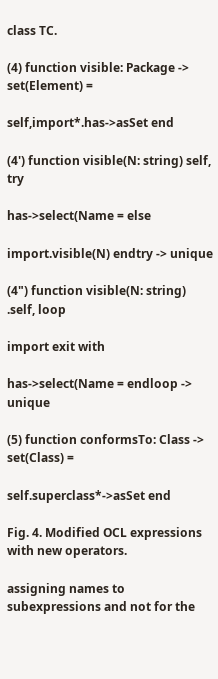class TC.

(4) function visible: Package -> set(Element) =

self,import*.has->asSet end

(4') function visible(N: string) self, try

has->select(Name = else

import.visible(N) endtry -> unique

(4") function visible(N: string) .self, loop

import exit with

has->select(Name = endloop -> unique

(5) function conformsTo: Class -> set(Class) =

self.superclass*->asSet end

Fig. 4. Modified OCL expressions with new operators.

assigning names to subexpressions and not for the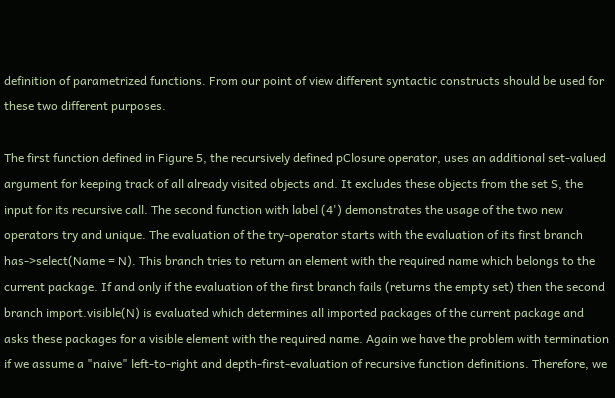definition of parametrized functions. From our point of view different syntactic constructs should be used for these two different purposes.

The first function defined in Figure 5, the recursively defined pClosure operator, uses an additional set-valued argument for keeping track of all already visited objects and. It excludes these objects from the set S, the input for its recursive call. The second function with label (4') demonstrates the usage of the two new operators try and unique. The evaluation of the try-operator starts with the evaluation of its first branch has->select(Name = N). This branch tries to return an element with the required name which belongs to the current package. If and only if the evaluation of the first branch fails (returns the empty set) then the second branch import.visible(N) is evaluated which determines all imported packages of the current package and asks these packages for a visible element with the required name. Again we have the problem with termination if we assume a "naive" left-to-right and depth-first-evaluation of recursive function definitions. Therefore, we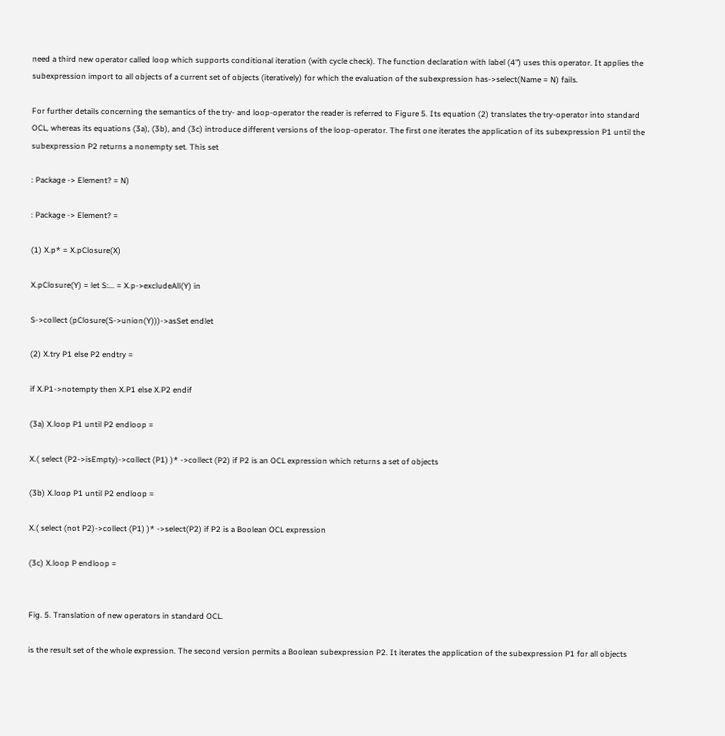need a third new operator called loop which supports conditional iteration (with cycle check). The function declaration with label (4") uses this operator. It applies the subexpression import to all objects of a current set of objects (iteratively) for which the evaluation of the subexpression has->select(Name = N) fails.

For further details concerning the semantics of the try- and loop-operator the reader is referred to Figure 5. Its equation (2) translates the try-operator into standard OCL, whereas its equations (3a), (3b), and (3c) introduce different versions of the loop-operator. The first one iterates the application of its subexpression P1 until the subexpression P2 returns a nonempty set. This set

: Package -> Element? = N)

: Package -> Element? =

(1) X.p* = X.pClosure(X)

X.pClosure(Y) = let S:... = X.p->excludeAll(Y) in

S->collect (pClosure(S->union(Y)))->asSet endlet

(2) X.try P1 else P2 endtry =

if X.P1->notempty then X.P1 else X.P2 endif

(3a) X.loop P1 until P2 endloop =

X.( select (P2->isEmpty)->collect (P1) )* ->collect (P2) if P2 is an OCL expression which returns a set of objects

(3b) X.loop P1 until P2 endloop =

X.( select (not P2)->collect (P1) )* ->select(P2) if P2 is a Boolean OCL expression

(3c) X.loop P endloop =


Fig. 5. Translation of new operators in standard OCL.

is the result set of the whole expression. The second version permits a Boolean subexpression P2. It iterates the application of the subexpression P1 for all objects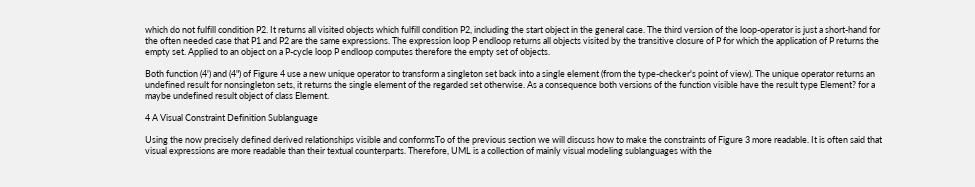which do not fulfill condition P2. It returns all visited objects which fulfill condition P2, including the start object in the general case. The third version of the loop-operator is just a short-hand for the often needed case that P1 and P2 are the same expressions. The expression loop P endloop returns all objects visited by the transitive closure of P for which the application of P returns the empty set. Applied to an object on a P-cycle loop P endloop computes therefore the empty set of objects.

Both function (4') and (4") of Figure 4 use a new unique operator to transform a singleton set back into a single element (from the type-checker's point of view). The unique operator returns an undefined result for nonsingleton sets, it returns the single element of the regarded set otherwise. As a consequence both versions of the function visible have the result type Element? for a maybe undefined result object of class Element.

4 A Visual Constraint Definition Sublanguage

Using the now precisely defined derived relationships visible and conformsTo of the previous section we will discuss how to make the constraints of Figure 3 more readable. It is often said that visual expressions are more readable than their textual counterparts. Therefore, UML is a collection of mainly visual modeling sublanguages with the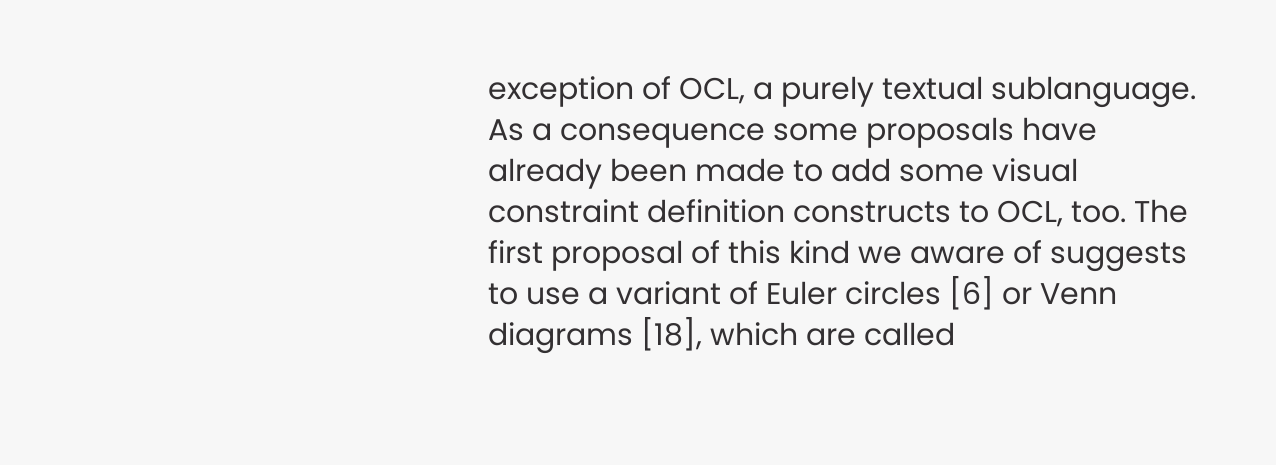exception of OCL, a purely textual sublanguage. As a consequence some proposals have already been made to add some visual constraint definition constructs to OCL, too. The first proposal of this kind we aware of suggests to use a variant of Euler circles [6] or Venn diagrams [18], which are called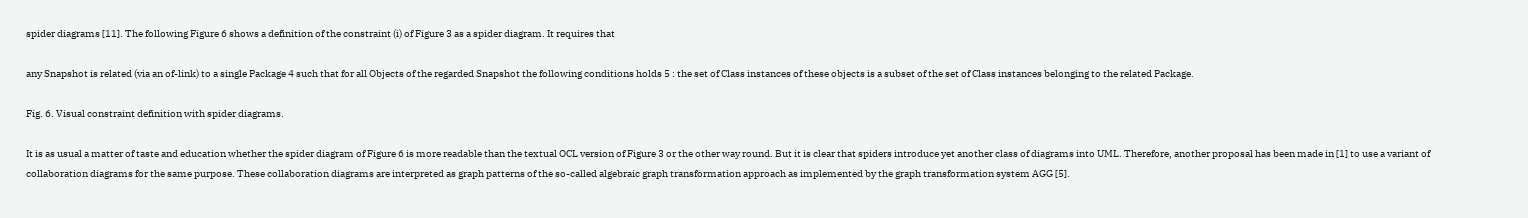spider diagrams [11]. The following Figure 6 shows a definition of the constraint (i) of Figure 3 as a spider diagram. It requires that

any Snapshot is related (via an of-link) to a single Package 4 such that for all Objects of the regarded Snapshot the following conditions holds 5 : the set of Class instances of these objects is a subset of the set of Class instances belonging to the related Package.

Fig. 6. Visual constraint definition with spider diagrams.

It is as usual a matter of taste and education whether the spider diagram of Figure 6 is more readable than the textual OCL version of Figure 3 or the other way round. But it is clear that spiders introduce yet another class of diagrams into UML. Therefore, another proposal has been made in [1] to use a variant of collaboration diagrams for the same purpose. These collaboration diagrams are interpreted as graph patterns of the so-called algebraic graph transformation approach as implemented by the graph transformation system AGG [5].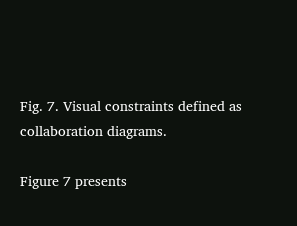Fig. 7. Visual constraints defined as collaboration diagrams.

Figure 7 presents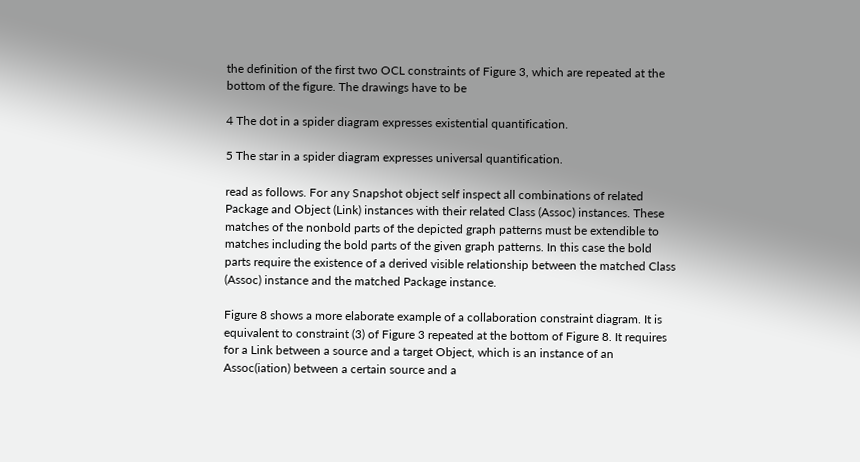the definition of the first two OCL constraints of Figure 3, which are repeated at the bottom of the figure. The drawings have to be

4 The dot in a spider diagram expresses existential quantification.

5 The star in a spider diagram expresses universal quantification.

read as follows. For any Snapshot object self inspect all combinations of related Package and Object (Link) instances with their related Class (Assoc) instances. These matches of the nonbold parts of the depicted graph patterns must be extendible to matches including the bold parts of the given graph patterns. In this case the bold parts require the existence of a derived visible relationship between the matched Class (Assoc) instance and the matched Package instance.

Figure 8 shows a more elaborate example of a collaboration constraint diagram. It is equivalent to constraint (3) of Figure 3 repeated at the bottom of Figure 8. It requires for a Link between a source and a target Object, which is an instance of an Assoc(iation) between a certain source and a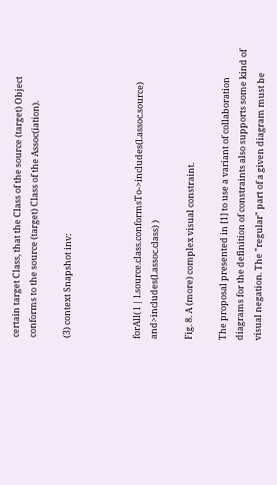certain target Class, that the Class of the source (target) Object conforms to the source (target) Class of the Assoc(iation).

(3) context Snapshot inv:



forAll( l | l.source.class.conformsTo->includes(l.assoc.source) and>includes(l.assoc.class) )

Fig. 8. A (more) complex visual constraint.

The proposal presented in [1] to use a variant of collaboration diagrams for the definition of constraints also supports some kind of visual negation. The "regular" part of a given diagram must be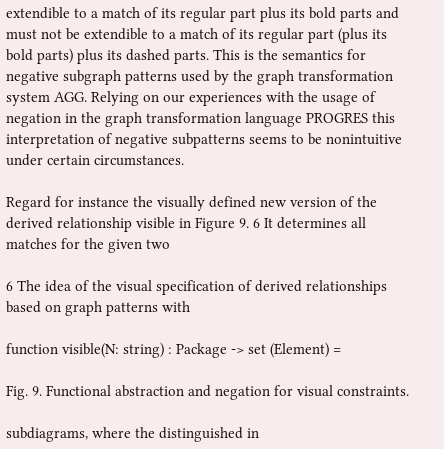extendible to a match of its regular part plus its bold parts and must not be extendible to a match of its regular part (plus its bold parts) plus its dashed parts. This is the semantics for negative subgraph patterns used by the graph transformation system AGG. Relying on our experiences with the usage of negation in the graph transformation language PROGRES this interpretation of negative subpatterns seems to be nonintuitive under certain circumstances.

Regard for instance the visually defined new version of the derived relationship visible in Figure 9. 6 It determines all matches for the given two

6 The idea of the visual specification of derived relationships based on graph patterns with

function visible(N: string) : Package -> set (Element) =

Fig. 9. Functional abstraction and negation for visual constraints.

subdiagrams, where the distinguished in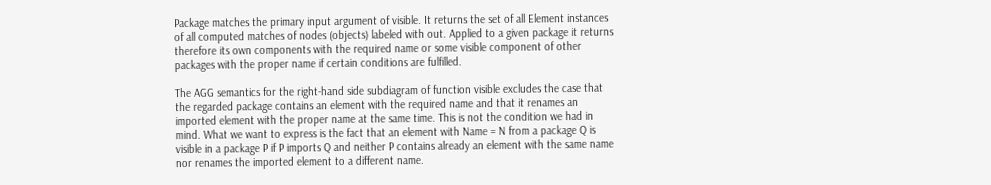Package matches the primary input argument of visible. It returns the set of all Element instances of all computed matches of nodes (objects) labeled with out. Applied to a given package it returns therefore its own components with the required name or some visible component of other packages with the proper name if certain conditions are fulfilled.

The AGG semantics for the right-hand side subdiagram of function visible excludes the case that the regarded package contains an element with the required name and that it renames an imported element with the proper name at the same time. This is not the condition we had in mind. What we want to express is the fact that an element with Name = N from a package Q is visible in a package P if P imports Q and neither P contains already an element with the same name nor renames the imported element to a different name.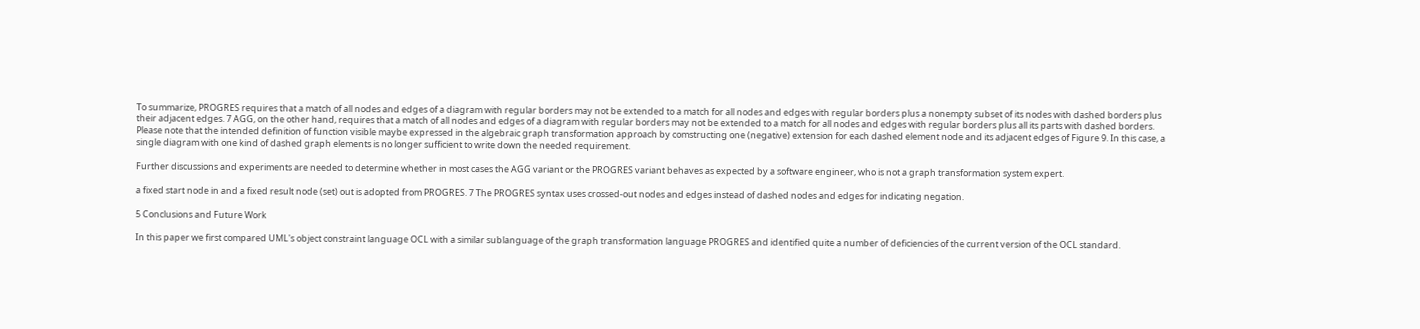To summarize, PROGRES requires that a match of all nodes and edges of a diagram with regular borders may not be extended to a match for all nodes and edges with regular borders plus a nonempty subset of its nodes with dashed borders plus their adjacent edges. 7 AGG, on the other hand, requires that a match of all nodes and edges of a diagram with regular borders may not be extended to a match for all nodes and edges with regular borders plus all its parts with dashed borders. Please note that the intended definition of function visible maybe expressed in the algebraic graph transformation approach by comstructing one (negative) extension for each dashed element node and its adjacent edges of Figure 9. In this case, a single diagram with one kind of dashed graph elements is no longer sufficient to write down the needed requirement.

Further discussions and experiments are needed to determine whether in most cases the AGG variant or the PROGRES variant behaves as expected by a software engineer, who is not a graph transformation system expert.

a fixed start node in and a fixed result node (set) out is adopted from PROGRES. 7 The PROGRES syntax uses crossed-out nodes and edges instead of dashed nodes and edges for indicating negation.

5 Conclusions and Future Work

In this paper we first compared UML's object constraint language OCL with a similar sublanguage of the graph transformation language PROGRES and identified quite a number of deficiencies of the current version of the OCL standard.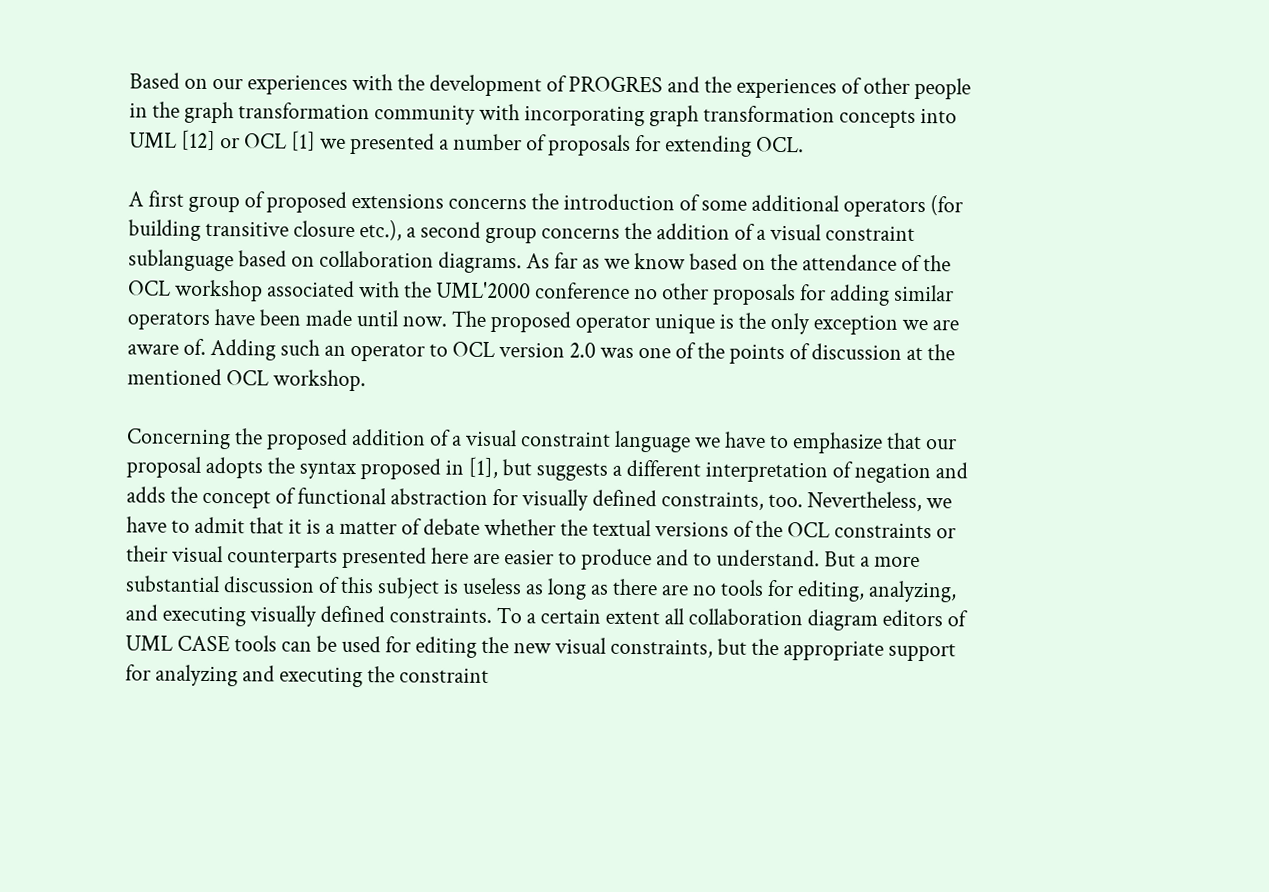Based on our experiences with the development of PROGRES and the experiences of other people in the graph transformation community with incorporating graph transformation concepts into UML [12] or OCL [1] we presented a number of proposals for extending OCL.

A first group of proposed extensions concerns the introduction of some additional operators (for building transitive closure etc.), a second group concerns the addition of a visual constraint sublanguage based on collaboration diagrams. As far as we know based on the attendance of the OCL workshop associated with the UML'2000 conference no other proposals for adding similar operators have been made until now. The proposed operator unique is the only exception we are aware of. Adding such an operator to OCL version 2.0 was one of the points of discussion at the mentioned OCL workshop.

Concerning the proposed addition of a visual constraint language we have to emphasize that our proposal adopts the syntax proposed in [1], but suggests a different interpretation of negation and adds the concept of functional abstraction for visually defined constraints, too. Nevertheless, we have to admit that it is a matter of debate whether the textual versions of the OCL constraints or their visual counterparts presented here are easier to produce and to understand. But a more substantial discussion of this subject is useless as long as there are no tools for editing, analyzing, and executing visually defined constraints. To a certain extent all collaboration diagram editors of UML CASE tools can be used for editing the new visual constraints, but the appropriate support for analyzing and executing the constraint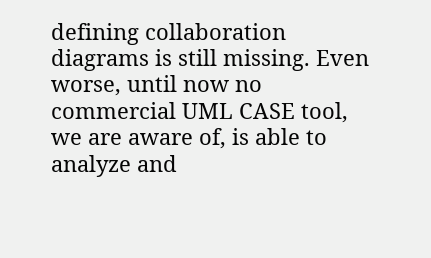defining collaboration diagrams is still missing. Even worse, until now no commercial UML CASE tool, we are aware of, is able to analyze and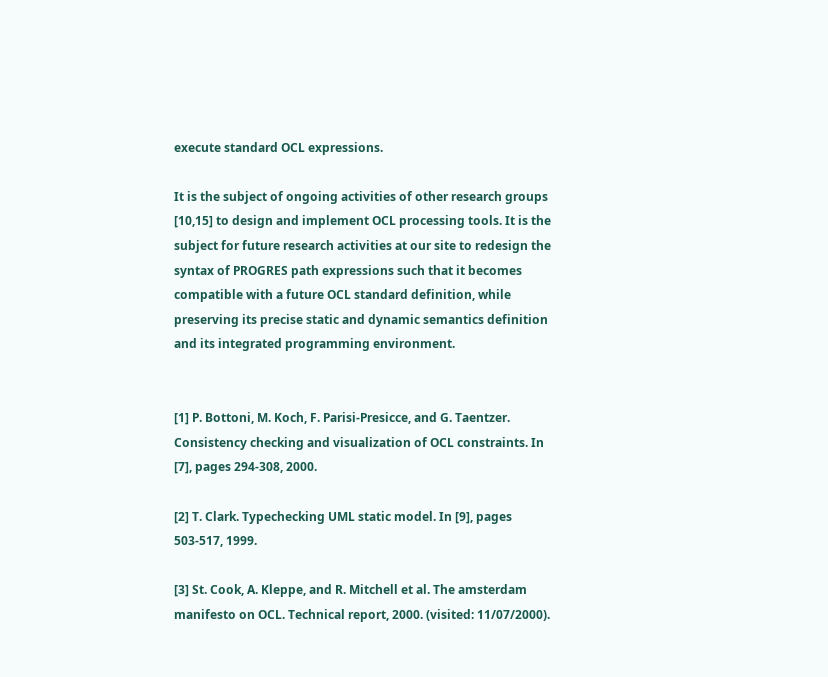execute standard OCL expressions.

It is the subject of ongoing activities of other research groups [10,15] to design and implement OCL processing tools. It is the subject for future research activities at our site to redesign the syntax of PROGRES path expressions such that it becomes compatible with a future OCL standard definition, while preserving its precise static and dynamic semantics definition and its integrated programming environment.


[1] P. Bottoni, M. Koch, F. Parisi-Presicce, and G. Taentzer. Consistency checking and visualization of OCL constraints. In [7], pages 294-308, 2000.

[2] T. Clark. Typechecking UML static model. In [9], pages 503-517, 1999.

[3] St. Cook, A. Kleppe, and R. Mitchell et al. The amsterdam manifesto on OCL. Technical report, 2000. (visited: 11/07/2000).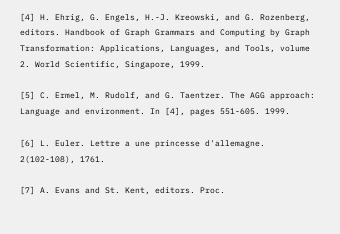[4] H. Ehrig, G. Engels, H.-J. Kreowski, and G. Rozenberg, editors. Handbook of Graph Grammars and Computing by Graph Transformation: Applications, Languages, and Tools, volume 2. World Scientific, Singapore, 1999.

[5] C. Ermel, M. Rudolf, and G. Taentzer. The AGG approach: Language and environment. In [4], pages 551-605. 1999.

[6] L. Euler. Lettre a une princesse d'allemagne. 2(102-108), 1761.

[7] A. Evans and St. Kent, editors. Proc.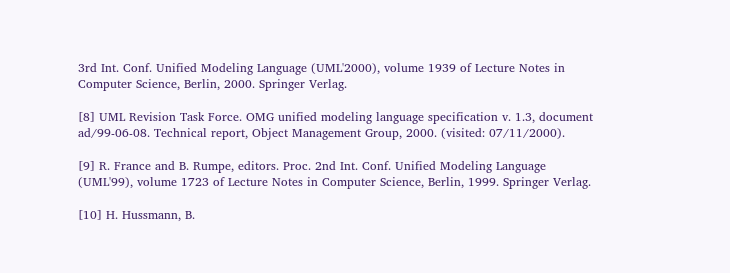3rd Int. Conf. Unified Modeling Language (UML'2000), volume 1939 of Lecture Notes in Computer Science, Berlin, 2000. Springer Verlag.

[8] UML Revision Task Force. OMG unified modeling language specification v. 1.3, document ad/99-06-08. Technical report, Object Management Group, 2000. (visited: 07/11/2000).

[9] R. France and B. Rumpe, editors. Proc. 2nd Int. Conf. Unified Modeling Language (UML'99), volume 1723 of Lecture Notes in Computer Science, Berlin, 1999. Springer Verlag.

[10] H. Hussmann, B.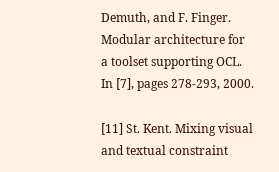Demuth, and F. Finger. Modular architecture for a toolset supporting OCL. In [7], pages 278-293, 2000.

[11] St. Kent. Mixing visual and textual constraint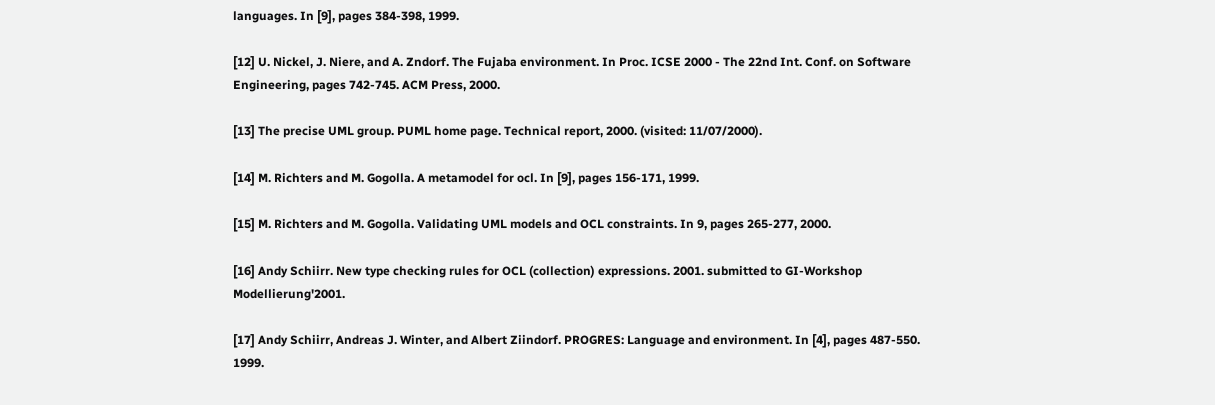languages. In [9], pages 384-398, 1999.

[12] U. Nickel, J. Niere, and A. Zndorf. The Fujaba environment. In Proc. ICSE 2000 - The 22nd Int. Conf. on Software Engineering, pages 742-745. ACM Press, 2000.

[13] The precise UML group. PUML home page. Technical report, 2000. (visited: 11/07/2000).

[14] M. Richters and M. Gogolla. A metamodel for ocl. In [9], pages 156-171, 1999.

[15] M. Richters and M. Gogolla. Validating UML models and OCL constraints. In 9, pages 265-277, 2000.

[16] Andy Schiirr. New type checking rules for OCL (collection) expressions. 2001. submitted to GI-Workshop Modellierung'2001.

[17] Andy Schiirr, Andreas J. Winter, and Albert Ziindorf. PROGRES: Language and environment. In [4], pages 487-550. 1999.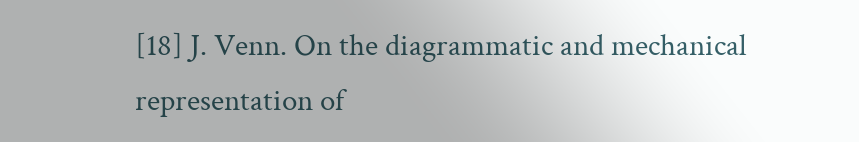[18] J. Venn. On the diagrammatic and mechanical representation of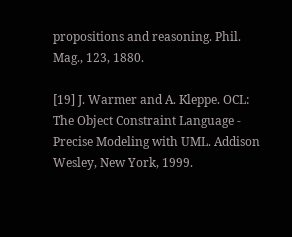propositions and reasoning. Phil. Mag., 123, 1880.

[19] J. Warmer and A. Kleppe. OCL: The Object Constraint Language - Precise Modeling with UML. Addison Wesley, New York, 1999.